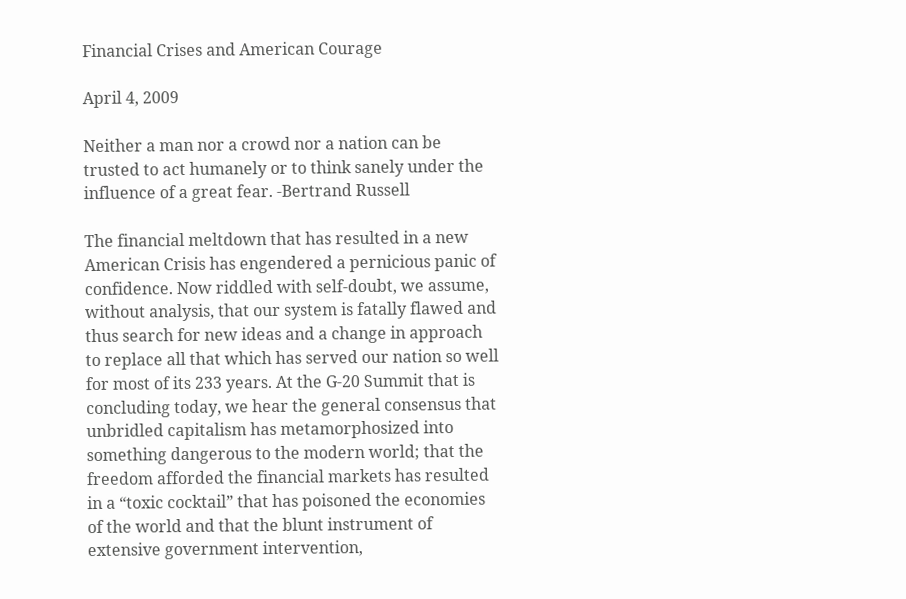Financial Crises and American Courage

April 4, 2009

Neither a man nor a crowd nor a nation can be trusted to act humanely or to think sanely under the influence of a great fear. -Bertrand Russell

The financial meltdown that has resulted in a new American Crisis has engendered a pernicious panic of confidence. Now riddled with self-doubt, we assume, without analysis, that our system is fatally flawed and thus search for new ideas and a change in approach to replace all that which has served our nation so well for most of its 233 years. At the G-20 Summit that is concluding today, we hear the general consensus that unbridled capitalism has metamorphosized into something dangerous to the modern world; that the freedom afforded the financial markets has resulted in a “toxic cocktail” that has poisoned the economies of the world and that the blunt instrument of extensive government intervention,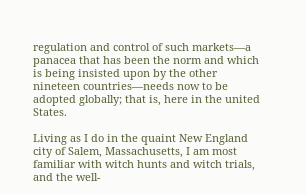regulation and control of such markets—a panacea that has been the norm and which is being insisted upon by the other nineteen countries—needs now to be adopted globally; that is, here in the united States.

Living as I do in the quaint New England city of Salem, Massachusetts, I am most familiar with witch hunts and witch trials, and the well-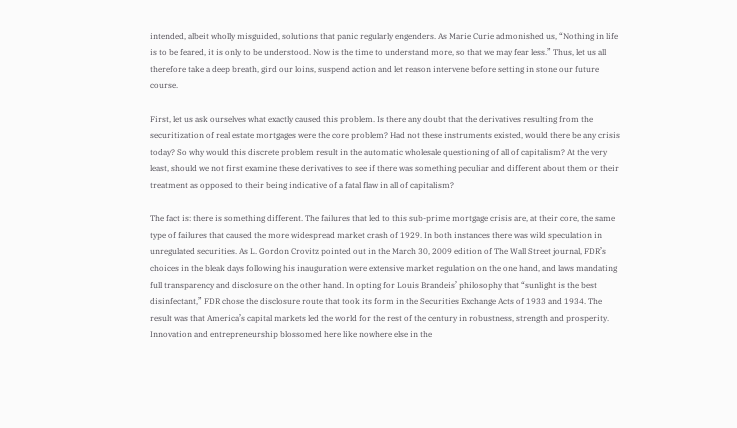intended, albeit wholly misguided, solutions that panic regularly engenders. As Marie Curie admonished us, “Nothing in life is to be feared, it is only to be understood. Now is the time to understand more, so that we may fear less.” Thus, let us all therefore take a deep breath, gird our loins, suspend action and let reason intervene before setting in stone our future course.

First, let us ask ourselves what exactly caused this problem. Is there any doubt that the derivatives resulting from the securitization of real estate mortgages were the core problem? Had not these instruments existed, would there be any crisis today? So why would this discrete problem result in the automatic wholesale questioning of all of capitalism? At the very least, should we not first examine these derivatives to see if there was something peculiar and different about them or their treatment as opposed to their being indicative of a fatal flaw in all of capitalism?

The fact is: there is something different. The failures that led to this sub-prime mortgage crisis are, at their core, the same type of failures that caused the more widespread market crash of 1929. In both instances there was wild speculation in unregulated securities. As L. Gordon Crovitz pointed out in the March 30, 2009 edition of The Wall Street journal, FDR’s choices in the bleak days following his inauguration were extensive market regulation on the one hand, and laws mandating full transparency and disclosure on the other hand. In opting for Louis Brandeis’ philosophy that “sunlight is the best disinfectant,” FDR chose the disclosure route that took its form in the Securities Exchange Acts of 1933 and 1934. The result was that America’s capital markets led the world for the rest of the century in robustness, strength and prosperity. Innovation and entrepreneurship blossomed here like nowhere else in the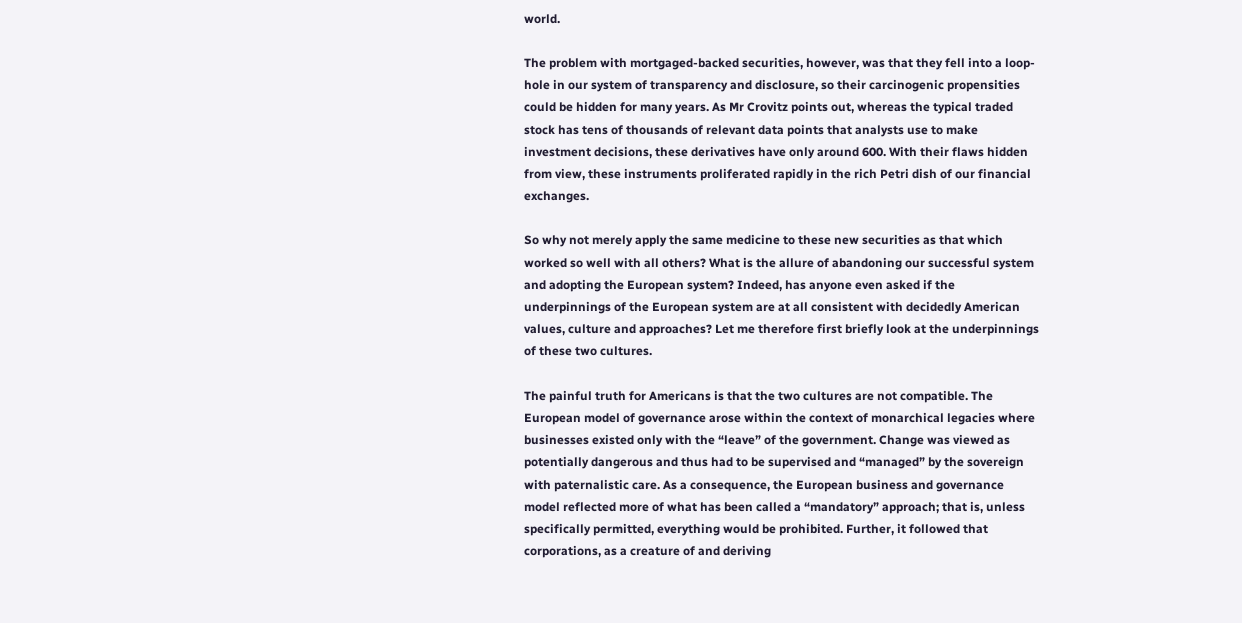world.

The problem with mortgaged-backed securities, however, was that they fell into a loop-hole in our system of transparency and disclosure, so their carcinogenic propensities could be hidden for many years. As Mr Crovitz points out, whereas the typical traded stock has tens of thousands of relevant data points that analysts use to make investment decisions, these derivatives have only around 600. With their flaws hidden from view, these instruments proliferated rapidly in the rich Petri dish of our financial exchanges.

So why not merely apply the same medicine to these new securities as that which worked so well with all others? What is the allure of abandoning our successful system and adopting the European system? Indeed, has anyone even asked if the underpinnings of the European system are at all consistent with decidedly American values, culture and approaches? Let me therefore first briefly look at the underpinnings of these two cultures.

The painful truth for Americans is that the two cultures are not compatible. The European model of governance arose within the context of monarchical legacies where businesses existed only with the “leave” of the government. Change was viewed as potentially dangerous and thus had to be supervised and “managed” by the sovereign with paternalistic care. As a consequence, the European business and governance model reflected more of what has been called a “mandatory” approach; that is, unless specifically permitted, everything would be prohibited. Further, it followed that corporations, as a creature of and deriving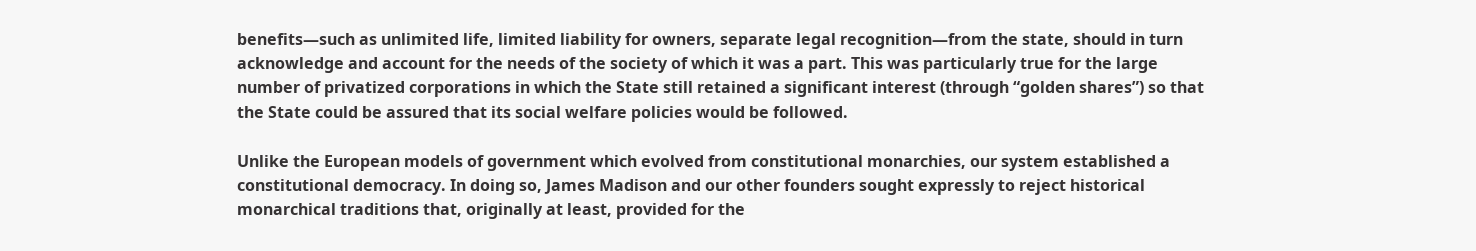benefits—such as unlimited life, limited liability for owners, separate legal recognition—from the state, should in turn acknowledge and account for the needs of the society of which it was a part. This was particularly true for the large number of privatized corporations in which the State still retained a significant interest (through “golden shares”) so that the State could be assured that its social welfare policies would be followed.

Unlike the European models of government which evolved from constitutional monarchies, our system established a constitutional democracy. In doing so, James Madison and our other founders sought expressly to reject historical monarchical traditions that, originally at least, provided for the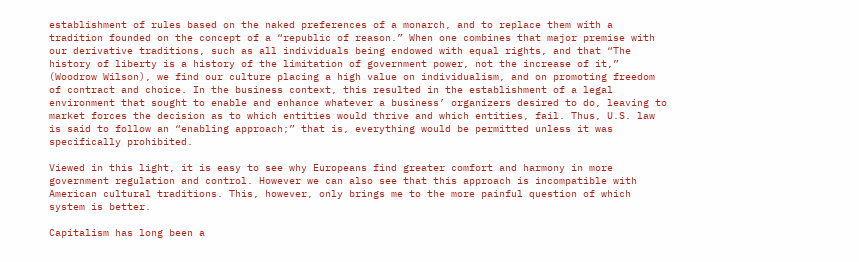establishment of rules based on the naked preferences of a monarch, and to replace them with a tradition founded on the concept of a “republic of reason.” When one combines that major premise with our derivative traditions, such as all individuals being endowed with equal rights, and that “The history of liberty is a history of the limitation of government power, not the increase of it,” (Woodrow Wilson), we find our culture placing a high value on individualism, and on promoting freedom of contract and choice. In the business context, this resulted in the establishment of a legal environment that sought to enable and enhance whatever a business’ organizers desired to do, leaving to market forces the decision as to which entities would thrive and which entities, fail. Thus, U.S. law is said to follow an “enabling approach;” that is, everything would be permitted unless it was specifically prohibited.

Viewed in this light, it is easy to see why Europeans find greater comfort and harmony in more government regulation and control. However we can also see that this approach is incompatible with American cultural traditions. This, however, only brings me to the more painful question of which system is better.

Capitalism has long been a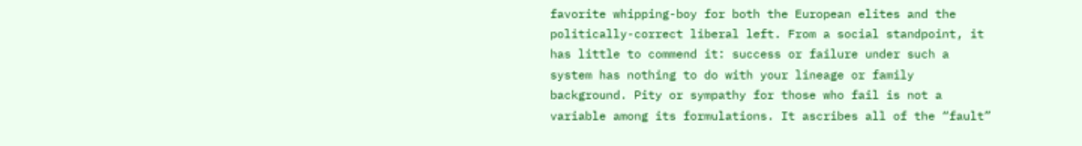favorite whipping-boy for both the European elites and the politically-correct liberal left. From a social standpoint, it has little to commend it: success or failure under such a system has nothing to do with your lineage or family background. Pity or sympathy for those who fail is not a variable among its formulations. It ascribes all of the “fault”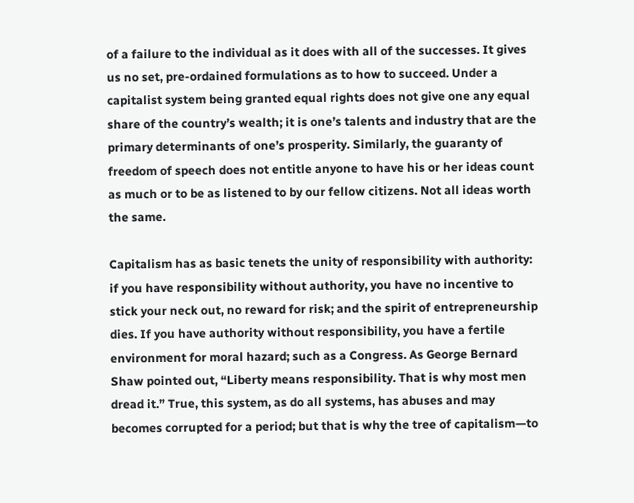of a failure to the individual as it does with all of the successes. It gives us no set, pre-ordained formulations as to how to succeed. Under a capitalist system being granted equal rights does not give one any equal share of the country’s wealth; it is one’s talents and industry that are the primary determinants of one’s prosperity. Similarly, the guaranty of freedom of speech does not entitle anyone to have his or her ideas count as much or to be as listened to by our fellow citizens. Not all ideas worth the same.

Capitalism has as basic tenets the unity of responsibility with authority: if you have responsibility without authority, you have no incentive to stick your neck out, no reward for risk; and the spirit of entrepreneurship dies. If you have authority without responsibility, you have a fertile environment for moral hazard; such as a Congress. As George Bernard Shaw pointed out, “Liberty means responsibility. That is why most men dread it.” True, this system, as do all systems, has abuses and may becomes corrupted for a period; but that is why the tree of capitalism—to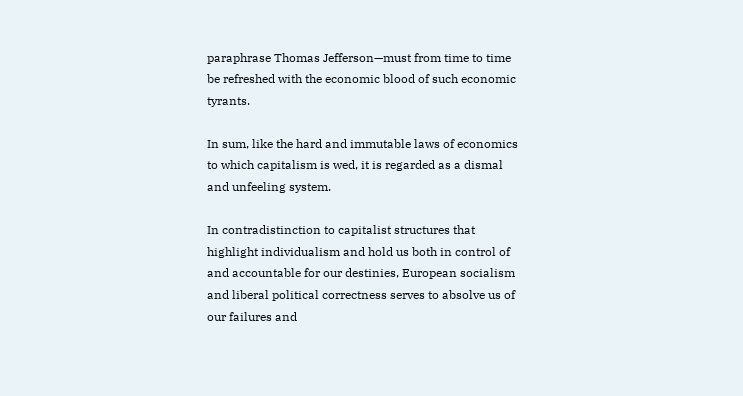paraphrase Thomas Jefferson—must from time to time be refreshed with the economic blood of such economic tyrants.

In sum, like the hard and immutable laws of economics to which capitalism is wed, it is regarded as a dismal and unfeeling system.

In contradistinction to capitalist structures that highlight individualism and hold us both in control of and accountable for our destinies, European socialism and liberal political correctness serves to absolve us of our failures and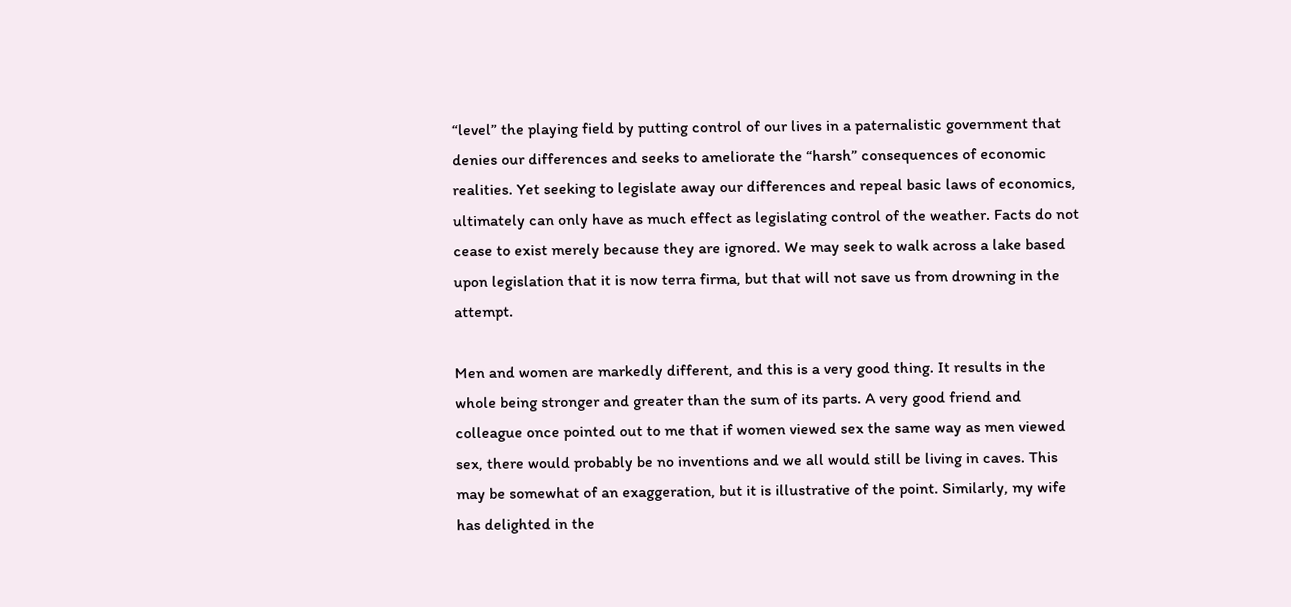“level” the playing field by putting control of our lives in a paternalistic government that denies our differences and seeks to ameliorate the “harsh” consequences of economic realities. Yet seeking to legislate away our differences and repeal basic laws of economics, ultimately can only have as much effect as legislating control of the weather. Facts do not cease to exist merely because they are ignored. We may seek to walk across a lake based upon legislation that it is now terra firma, but that will not save us from drowning in the attempt.

Men and women are markedly different, and this is a very good thing. It results in the whole being stronger and greater than the sum of its parts. A very good friend and colleague once pointed out to me that if women viewed sex the same way as men viewed sex, there would probably be no inventions and we all would still be living in caves. This may be somewhat of an exaggeration, but it is illustrative of the point. Similarly, my wife has delighted in the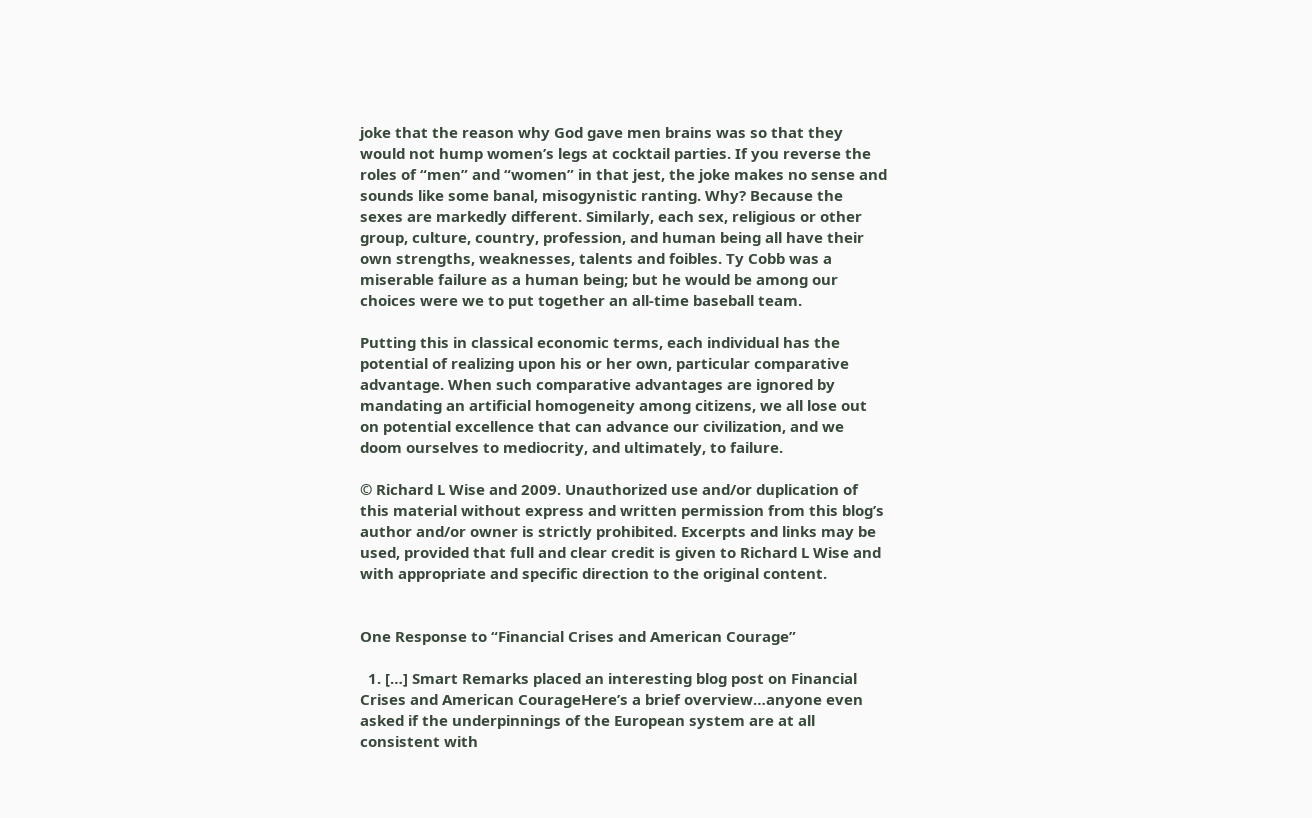joke that the reason why God gave men brains was so that they would not hump women’s legs at cocktail parties. If you reverse the roles of “men” and “women” in that jest, the joke makes no sense and sounds like some banal, misogynistic ranting. Why? Because the sexes are markedly different. Similarly, each sex, religious or other group, culture, country, profession, and human being all have their own strengths, weaknesses, talents and foibles. Ty Cobb was a miserable failure as a human being; but he would be among our choices were we to put together an all-time baseball team.

Putting this in classical economic terms, each individual has the potential of realizing upon his or her own, particular comparative advantage. When such comparative advantages are ignored by mandating an artificial homogeneity among citizens, we all lose out on potential excellence that can advance our civilization, and we doom ourselves to mediocrity, and ultimately, to failure.

© Richard L Wise and 2009. Unauthorized use and/or duplication of this material without express and written permission from this blog’s author and/or owner is strictly prohibited. Excerpts and links may be used, provided that full and clear credit is given to Richard L Wise and with appropriate and specific direction to the original content.


One Response to “Financial Crises and American Courage”

  1. […] Smart Remarks placed an interesting blog post on Financial Crises and American CourageHere’s a brief overview…anyone even asked if the underpinnings of the European system are at all consistent with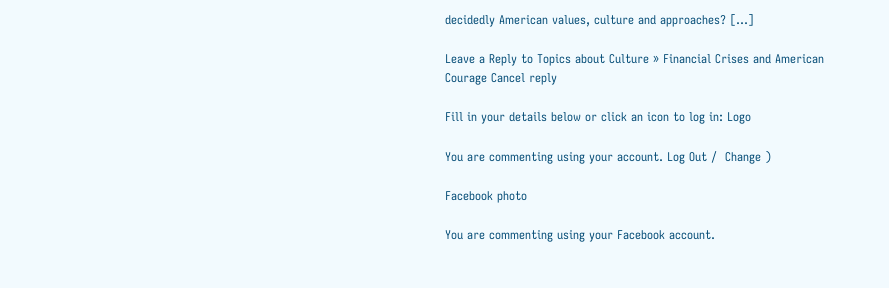decidedly American values, culture and approaches? […]

Leave a Reply to Topics about Culture » Financial Crises and American Courage Cancel reply

Fill in your details below or click an icon to log in: Logo

You are commenting using your account. Log Out /  Change )

Facebook photo

You are commenting using your Facebook account.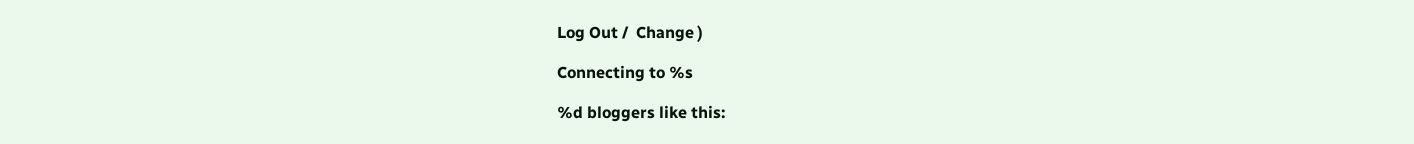Log Out /  Change )

Connecting to %s

%d bloggers like this: